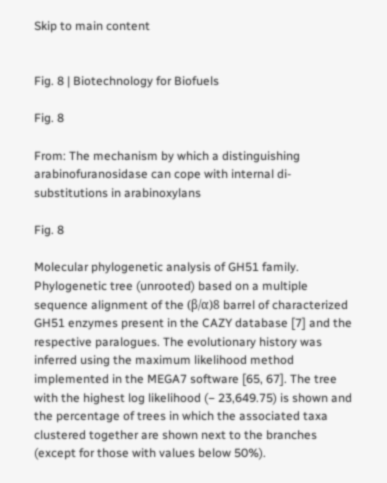Skip to main content


Fig. 8 | Biotechnology for Biofuels

Fig. 8

From: The mechanism by which a distinguishing arabinofuranosidase can cope with internal di-substitutions in arabinoxylans

Fig. 8

Molecular phylogenetic analysis of GH51 family. Phylogenetic tree (unrooted) based on a multiple sequence alignment of the (β/α)8 barrel of characterized GH51 enzymes present in the CAZY database [7] and the respective paralogues. The evolutionary history was inferred using the maximum likelihood method implemented in the MEGA7 software [65, 67]. The tree with the highest log likelihood (− 23,649.75) is shown and the percentage of trees in which the associated taxa clustered together are shown next to the branches (except for those with values below 50%).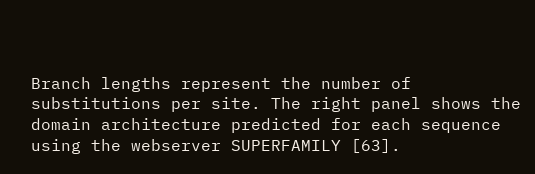Branch lengths represent the number of substitutions per site. The right panel shows the domain architecture predicted for each sequence using the webserver SUPERFAMILY [63].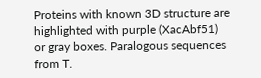Proteins with known 3D structure are highlighted with purple (XacAbf51) or gray boxes. Paralogous sequences from T.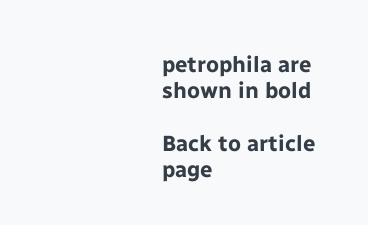petrophila are shown in bold

Back to article page